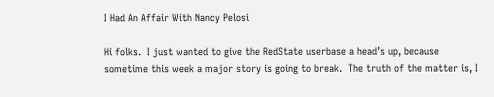I Had An Affair With Nancy Pelosi

Hi folks.  I just wanted to give the RedState userbase a head’s up, because sometime this week a major story is going to break.  The truth of the matter is, I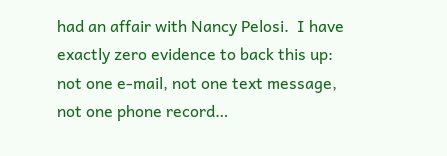had an affair with Nancy Pelosi.  I have exactly zero evidence to back this up: not one e-mail, not one text message, not one phone record…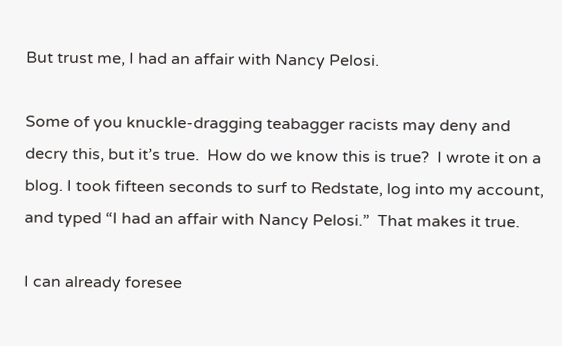But trust me, I had an affair with Nancy Pelosi.

Some of you knuckle-dragging teabagger racists may deny and decry this, but it’s true.  How do we know this is true?  I wrote it on a blog. I took fifteen seconds to surf to Redstate, log into my account, and typed “I had an affair with Nancy Pelosi.”  That makes it true.

I can already foresee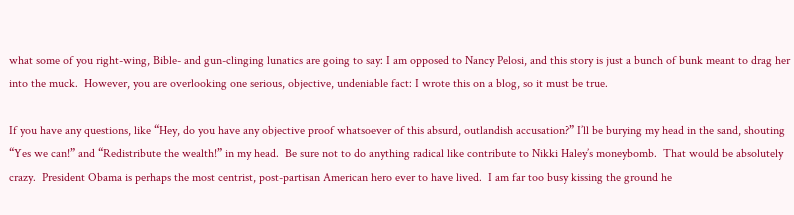what some of you right-wing, Bible- and gun-clinging lunatics are going to say: I am opposed to Nancy Pelosi, and this story is just a bunch of bunk meant to drag her into the muck.  However, you are overlooking one serious, objective, undeniable fact: I wrote this on a blog, so it must be true.

If you have any questions, like “Hey, do you have any objective proof whatsoever of this absurd, outlandish accusation?” I’ll be burying my head in the sand, shouting “Yes we can!” and “Redistribute the wealth!” in my head.  Be sure not to do anything radical like contribute to Nikki Haley’s moneybomb.  That would be absolutely crazy.  President Obama is perhaps the most centrist, post-partisan American hero ever to have lived.  I am far too busy kissing the ground he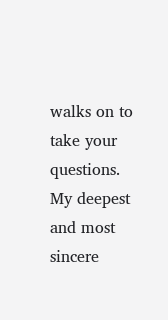walks on to take your questions.  My deepest and most sincere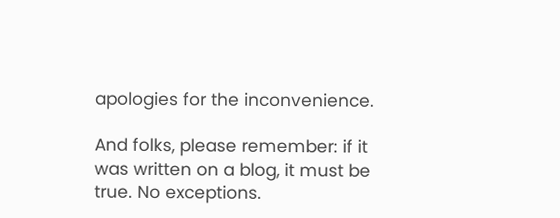apologies for the inconvenience.

And folks, please remember: if it was written on a blog, it must be true. No exceptions.